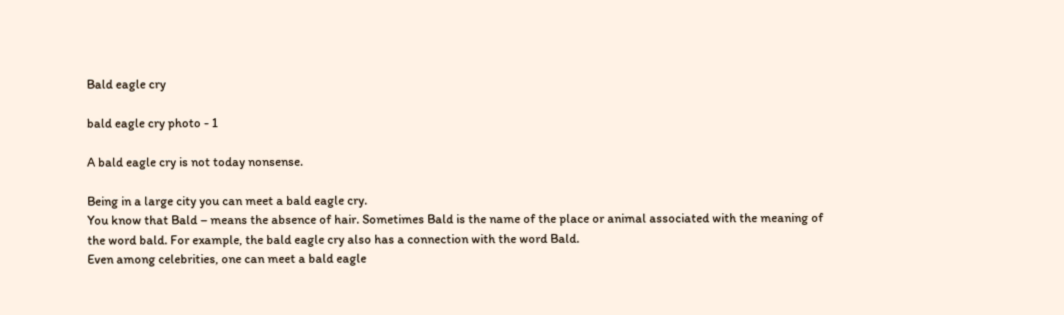Bald eagle cry

bald eagle cry photo - 1

A bald eagle cry is not today nonsense.

Being in a large city you can meet a bald eagle cry.
You know that Bald – means the absence of hair. Sometimes Bald is the name of the place or animal associated with the meaning of the word bald. For example, the bald eagle cry also has a connection with the word Bald.
Even among celebrities, one can meet a bald eagle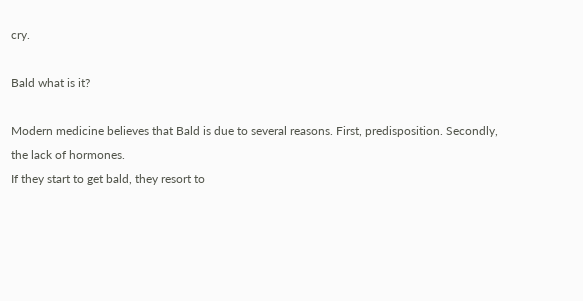cry.

Bald what is it?

Modern medicine believes that Bald is due to several reasons. First, predisposition. Secondly, the lack of hormones.
If they start to get bald, they resort to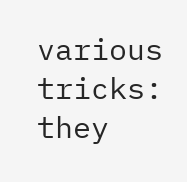various tricks: they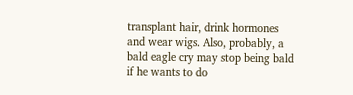transplant hair, drink hormones and wear wigs. Also, probably, a bald eagle cry may stop being bald if he wants to do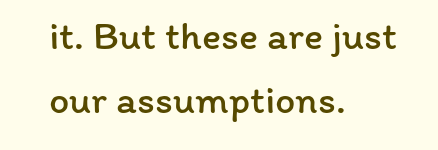it. But these are just our assumptions.